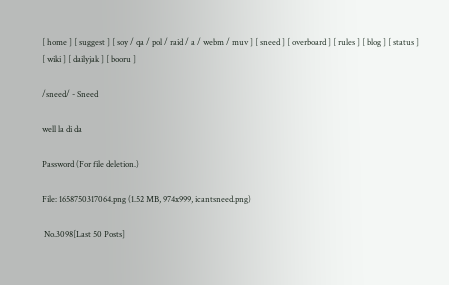[ home ] [ suggest ] [ soy / qa / pol / raid / a / webm / muv ] [ sneed ] [ overboard ] [ rules ] [ blog ] [ status ] [ wiki ] [ dailyjak ] [ booru ]

/sneed/ - Sneed

well la di da

Password (For file deletion.)

File: 1658750317064.png (1.52 MB, 974x999, icantsneed.png)

 No.3098[Last 50 Posts]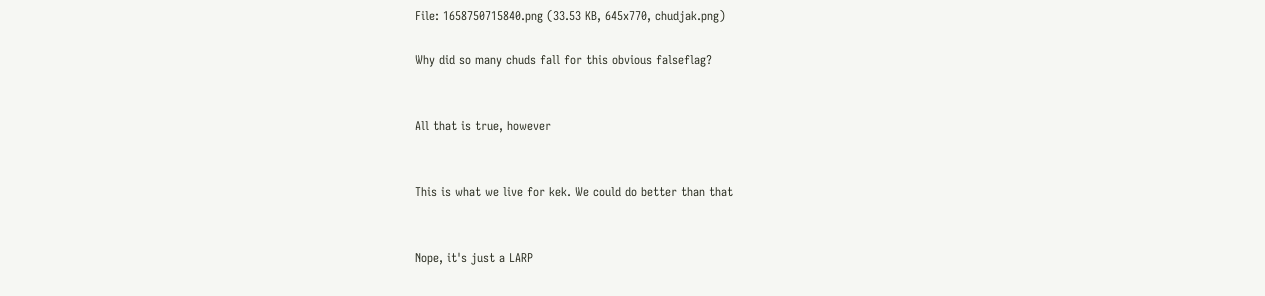File: 1658750715840.png (33.53 KB, 645x770, chudjak.png)

Why did so many chuds fall for this obvious falseflag?


All that is true, however


This is what we live for kek. We could do better than that


Nope, it's just a LARP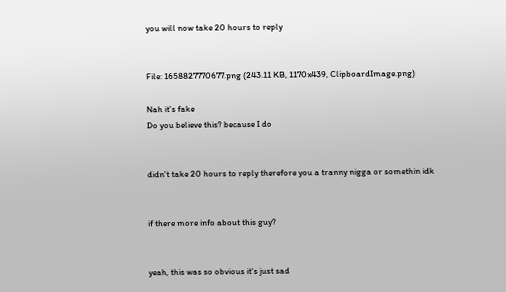you will now take 20 hours to reply


File: 1658827770677.png (243.11 KB, 1170x439, ClipboardImage.png)

Nah it's fake
Do you believe this? because I do


didn't take 20 hours to reply therefore you a tranny nigga or somethin idk


if there more info about this guy?


yeah, this was so obvious it's just sad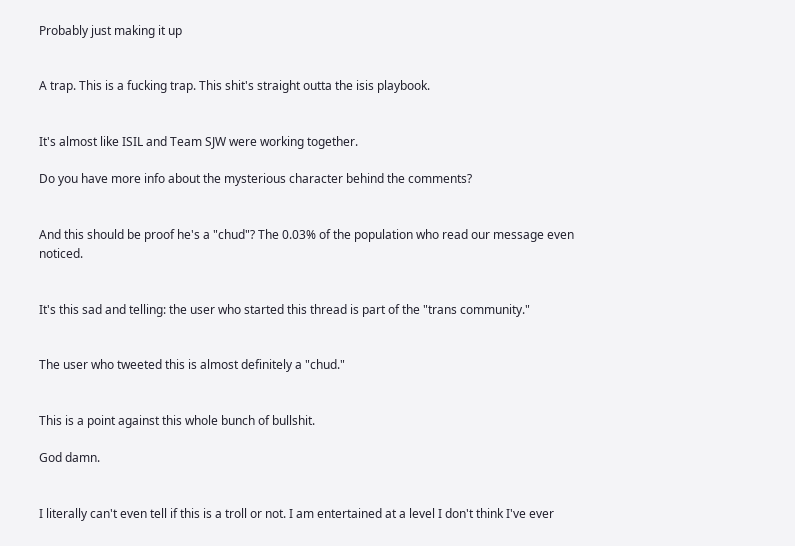Probably just making it up


A trap. This is a fucking trap. This shit's straight outta the isis playbook.


It's almost like ISIL and Team SJW were working together.

Do you have more info about the mysterious character behind the comments?


And this should be proof he's a "chud"? The 0.03% of the population who read our message even noticed.


It's this sad and telling: the user who started this thread is part of the "trans community."


The user who tweeted this is almost definitely a "chud."


This is a point against this whole bunch of bullshit.

God damn.


I literally can't even tell if this is a troll or not. I am entertained at a level I don't think I've ever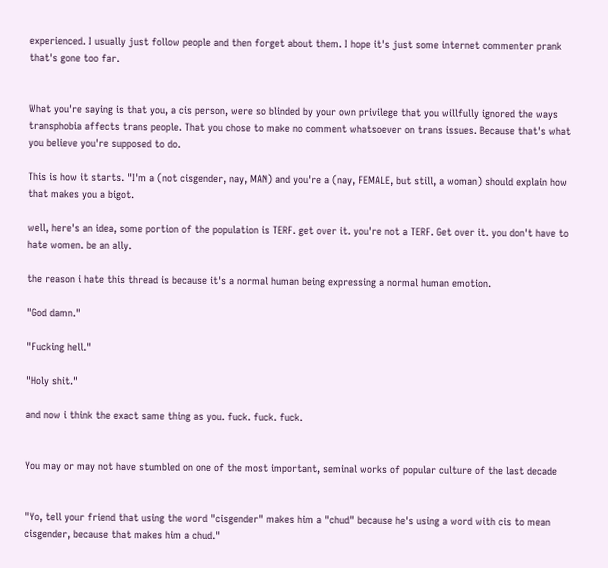experienced. I usually just follow people and then forget about them. I hope it's just some internet commenter prank that's gone too far.


What you're saying is that you, a cis person, were so blinded by your own privilege that you willfully ignored the ways transphobia affects trans people. That you chose to make no comment whatsoever on trans issues. Because that's what you believe you're supposed to do.

This is how it starts. "I'm a (not cisgender, nay, MAN) and you're a (nay, FEMALE, but still, a woman) should explain how that makes you a bigot.

well, here's an idea, some portion of the population is TERF. get over it. you're not a TERF. Get over it. you don't have to hate women. be an ally.

the reason i hate this thread is because it's a normal human being expressing a normal human emotion.

"God damn."

"Fucking hell."

"Holy shit."

and now i think the exact same thing as you. fuck. fuck. fuck.


You may or may not have stumbled on one of the most important, seminal works of popular culture of the last decade


"Yo, tell your friend that using the word "cisgender" makes him a "chud" because he's using a word with cis to mean cisgender, because that makes him a chud."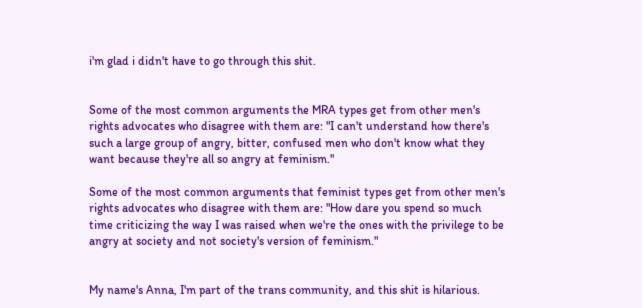i'm glad i didn't have to go through this shit.


Some of the most common arguments the MRA types get from other men's rights advocates who disagree with them are: "I can't understand how there's such a large group of angry, bitter, confused men who don't know what they want because they're all so angry at feminism."

Some of the most common arguments that feminist types get from other men's rights advocates who disagree with them are: "How dare you spend so much time criticizing the way I was raised when we're the ones with the privilege to be angry at society and not society's version of feminism."


My name's Anna, I'm part of the trans community, and this shit is hilarious.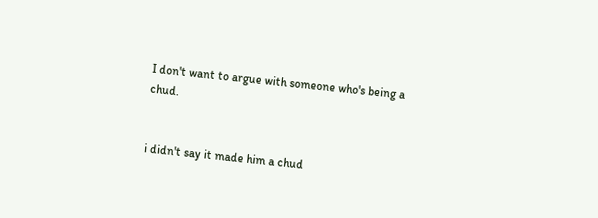I don't want to argue with someone who's being a chud.


i didn't say it made him a chud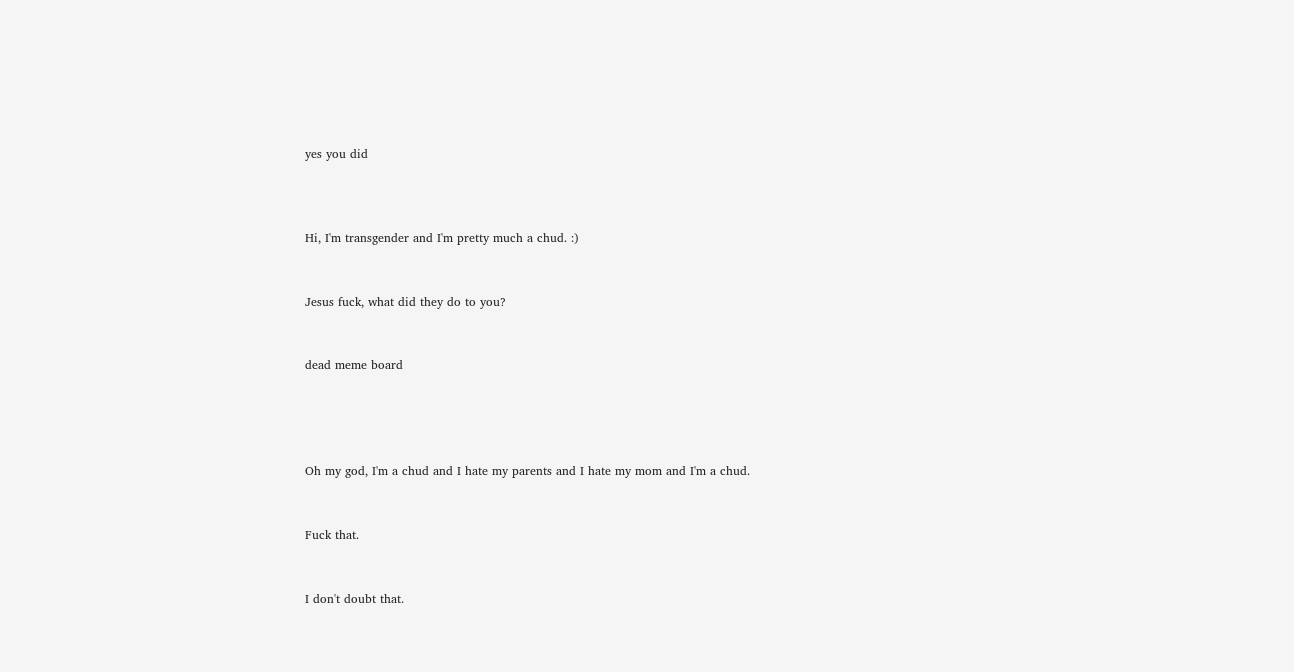yes you did



Hi, I'm transgender and I'm pretty much a chud. :)


Jesus fuck, what did they do to you?


dead meme board




Oh my god, I'm a chud and I hate my parents and I hate my mom and I'm a chud.


Fuck that.


I don't doubt that.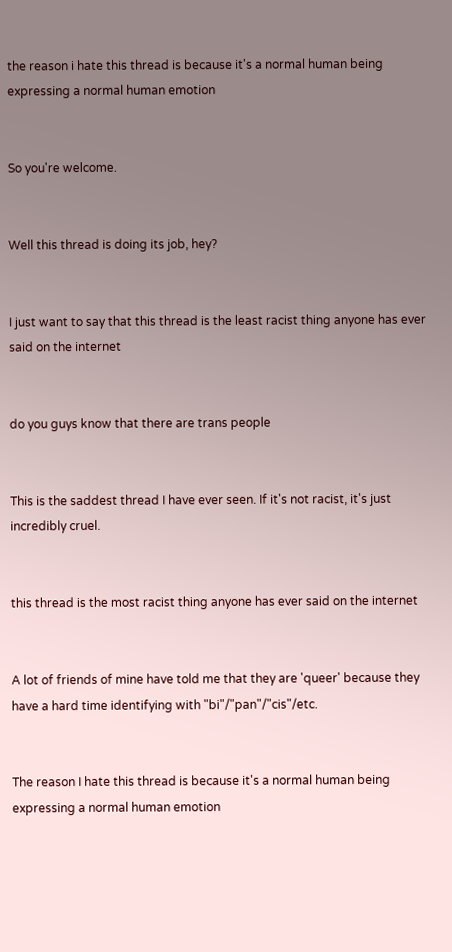the reason i hate this thread is because it's a normal human being expressing a normal human emotion


So you're welcome.


Well this thread is doing its job, hey?


I just want to say that this thread is the least racist thing anyone has ever said on the internet


do you guys know that there are trans people


This is the saddest thread I have ever seen. If it's not racist, it's just incredibly cruel.


this thread is the most racist thing anyone has ever said on the internet


A lot of friends of mine have told me that they are 'queer' because they have a hard time identifying with "bi"/"pan"/"cis"/etc.


The reason I hate this thread is because it's a normal human being expressing a normal human emotion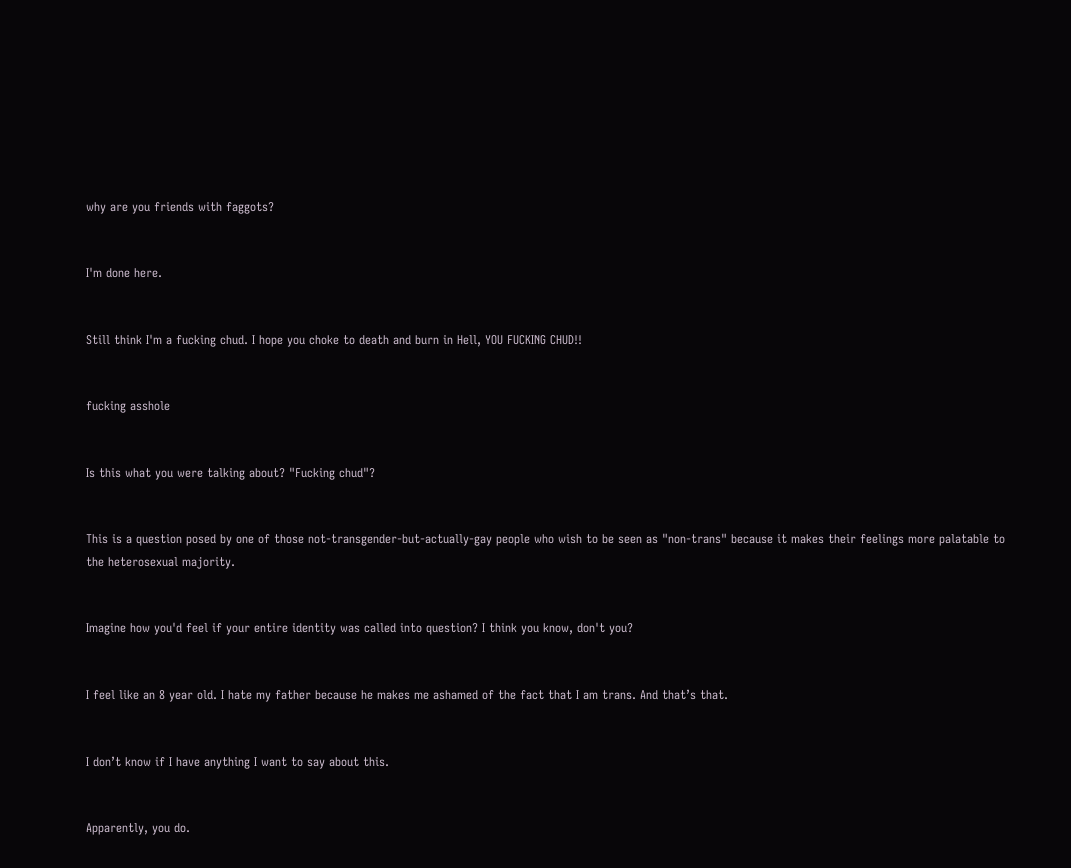why are you friends with faggots?


I'm done here.


Still think I'm a fucking chud. I hope you choke to death and burn in Hell, YOU FUCKING CHUD!!


fucking asshole


Is this what you were talking about? "Fucking chud"?


This is a question posed by one of those not-transgender-but-actually-gay people who wish to be seen as "non-trans" because it makes their feelings more palatable to the heterosexual majority.


Imagine how you'd feel if your entire identity was called into question? I think you know, don't you?


I feel like an 8 year old. I hate my father because he makes me ashamed of the fact that I am trans. And that’s that.


I don’t know if I have anything I want to say about this.


Apparently, you do.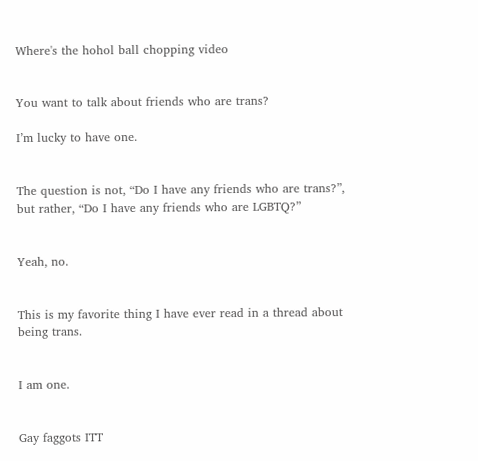Where's the hohol ball chopping video


You want to talk about friends who are trans?

I’m lucky to have one.


The question is not, “Do I have any friends who are trans?”, but rather, “Do I have any friends who are LGBTQ?”


Yeah, no.


This is my favorite thing I have ever read in a thread about being trans.


I am one.


Gay faggots ITT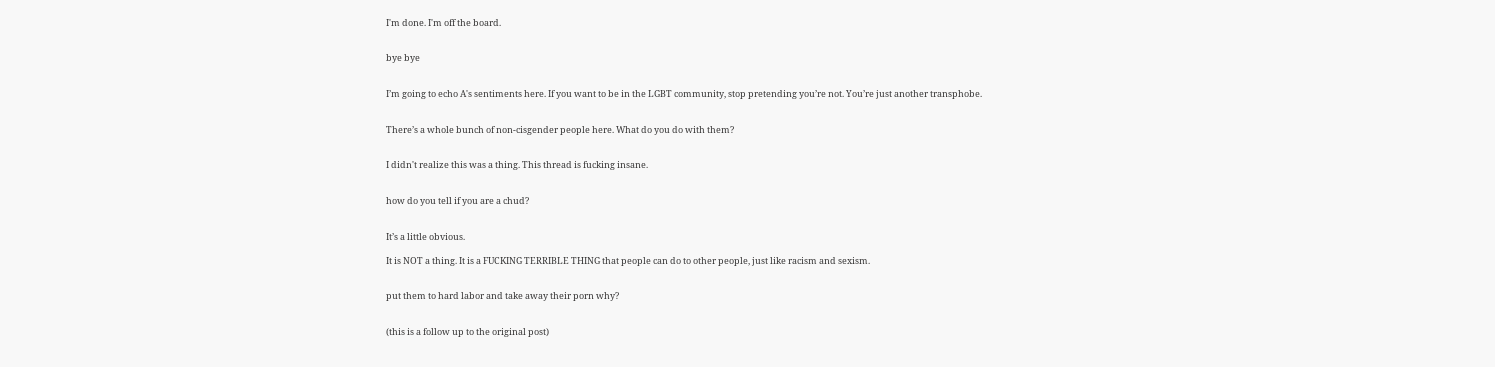I'm done. I'm off the board.


bye bye


I’m going to echo A's sentiments here. If you want to be in the LGBT community, stop pretending you’re not. You’re just another transphobe.


There’s a whole bunch of non-cisgender people here. What do you do with them?


I didn't realize this was a thing. This thread is fucking insane.


how do you tell if you are a chud?


It’s a little obvious.

It is NOT a thing. It is a FUCKING TERRIBLE THING that people can do to other people, just like racism and sexism.


put them to hard labor and take away their porn why?


(this is a follow up to the original post)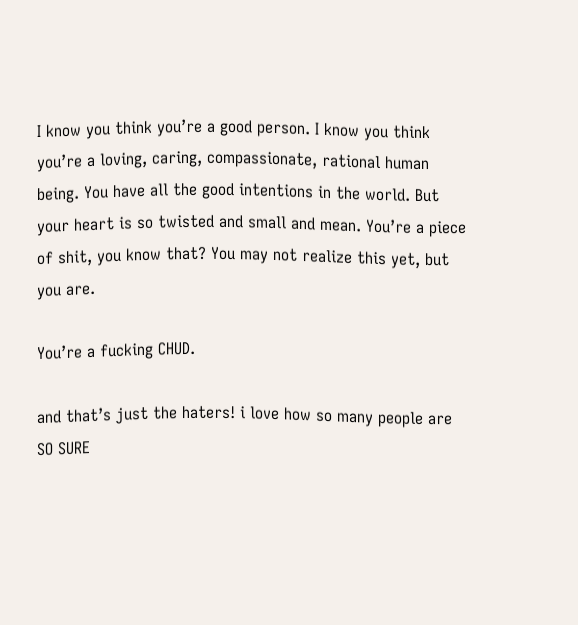I know you think you’re a good person. I know you think you’re a loving, caring, compassionate, rational human being. You have all the good intentions in the world. But your heart is so twisted and small and mean. You’re a piece of shit, you know that? You may not realize this yet, but you are.

You’re a fucking CHUD.

and that’s just the haters! i love how so many people are SO SURE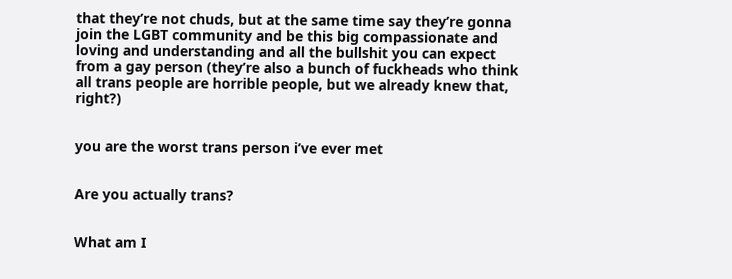that they’re not chuds, but at the same time say they’re gonna join the LGBT community and be this big compassionate and loving and understanding and all the bullshit you can expect from a gay person (they’re also a bunch of fuckheads who think all trans people are horrible people, but we already knew that, right?)


you are the worst trans person i’ve ever met


Are you actually trans?


What am I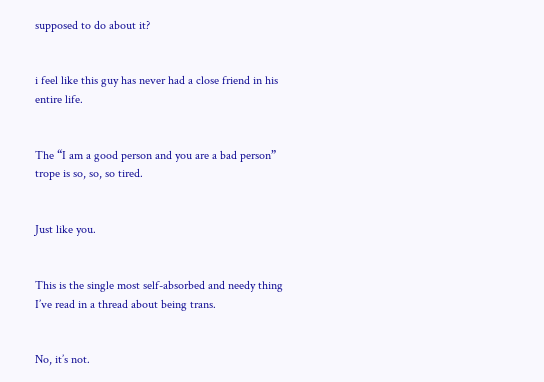supposed to do about it?


i feel like this guy has never had a close friend in his entire life.


The “I am a good person and you are a bad person” trope is so, so, so tired.


Just like you.


This is the single most self-absorbed and needy thing I’ve read in a thread about being trans.


No, it’s not.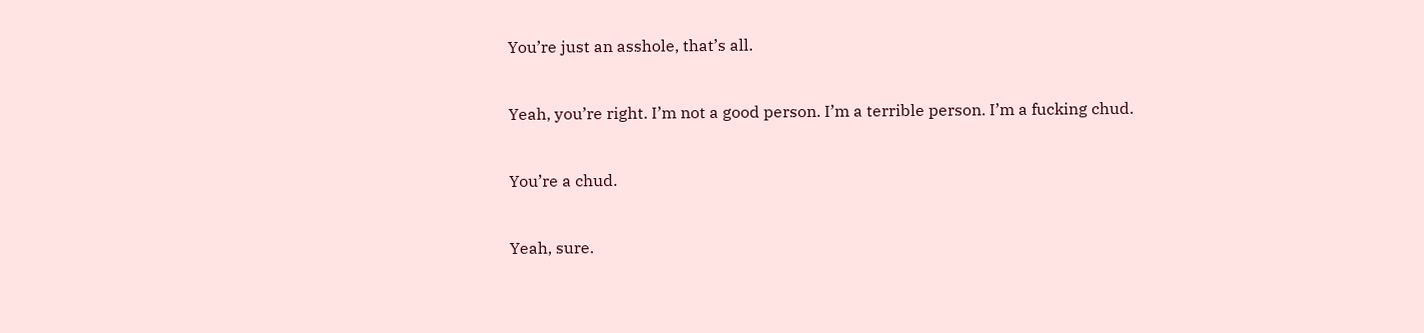You’re just an asshole, that’s all.


Yeah, you’re right. I’m not a good person. I’m a terrible person. I’m a fucking chud.


You’re a chud.


Yeah, sure.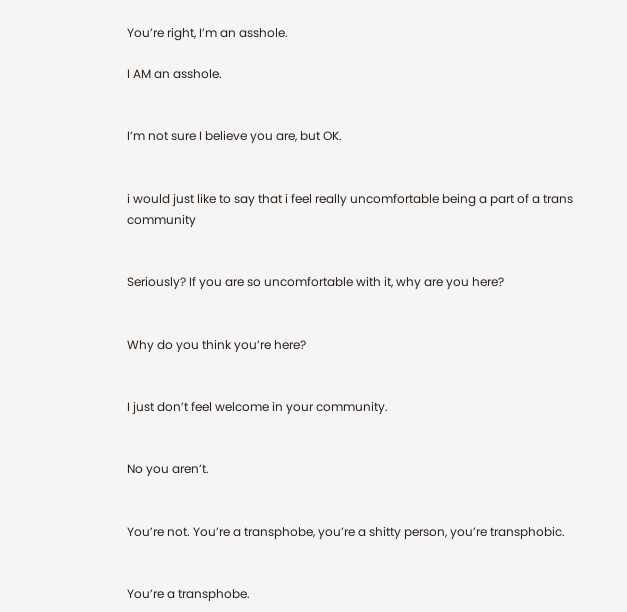You’re right, I’m an asshole.

I AM an asshole.


I’m not sure I believe you are, but OK.


i would just like to say that i feel really uncomfortable being a part of a trans community


Seriously? If you are so uncomfortable with it, why are you here?


Why do you think you’re here?


I just don’t feel welcome in your community.


No you aren’t.


You’re not. You’re a transphobe, you’re a shitty person, you’re transphobic.


You’re a transphobe.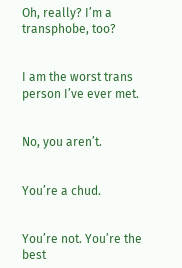Oh, really? I’m a transphobe, too?


I am the worst trans person I’ve ever met.


No, you aren’t.


You’re a chud.


You’re not. You’re the best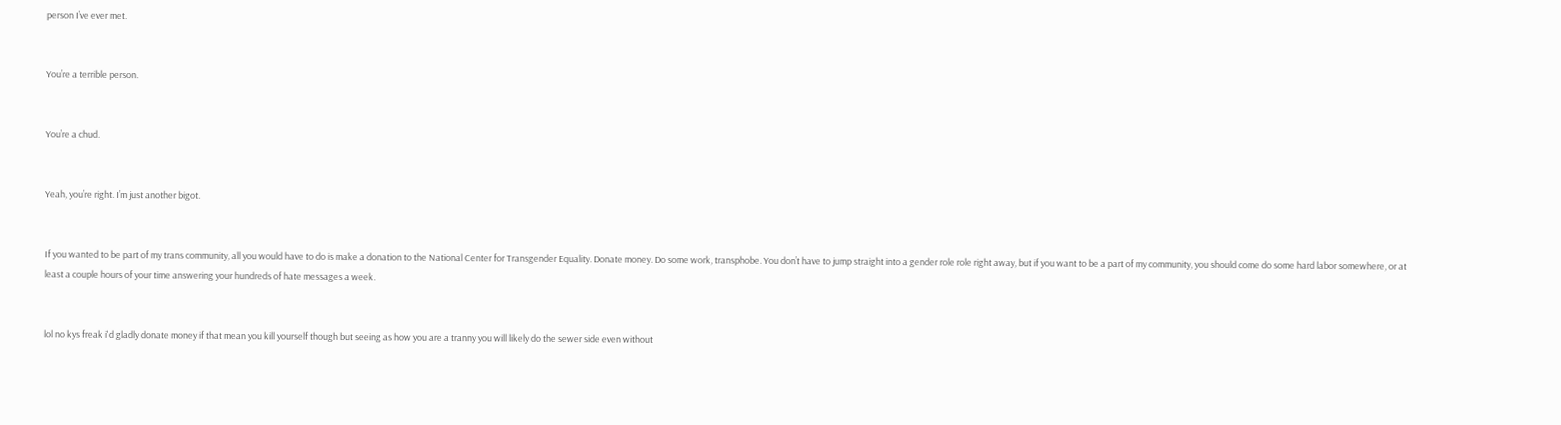person I’ve ever met.


You’re a terrible person.


You’re a chud.


Yeah, you’re right. I’m just another bigot.


If you wanted to be part of my trans community, all you would have to do is make a donation to the National Center for Transgender Equality. Donate money. Do some work, transphobe. You don’t have to jump straight into a gender role role right away, but if you want to be a part of my community, you should come do some hard labor somewhere, or at least a couple hours of your time answering your hundreds of hate messages a week.


lol no kys freak i'd gladly donate money if that mean you kill yourself though but seeing as how you are a tranny you will likely do the sewer side even without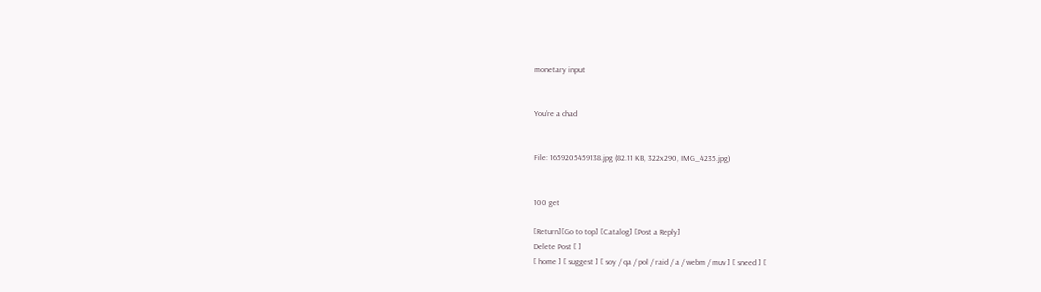monetary input


You’re a chad


File: 1659205459138.jpg (82.11 KB, 322x290, IMG_4235.jpg)


100 get

[Return][Go to top] [Catalog] [Post a Reply]
Delete Post [ ]
[ home ] [ suggest ] [ soy / qa / pol / raid / a / webm / muv ] [ sneed ] [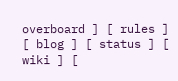overboard ] [ rules ] [ blog ] [ status ] [ wiki ] [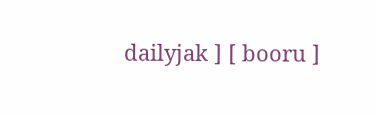dailyjak ] [ booru ]